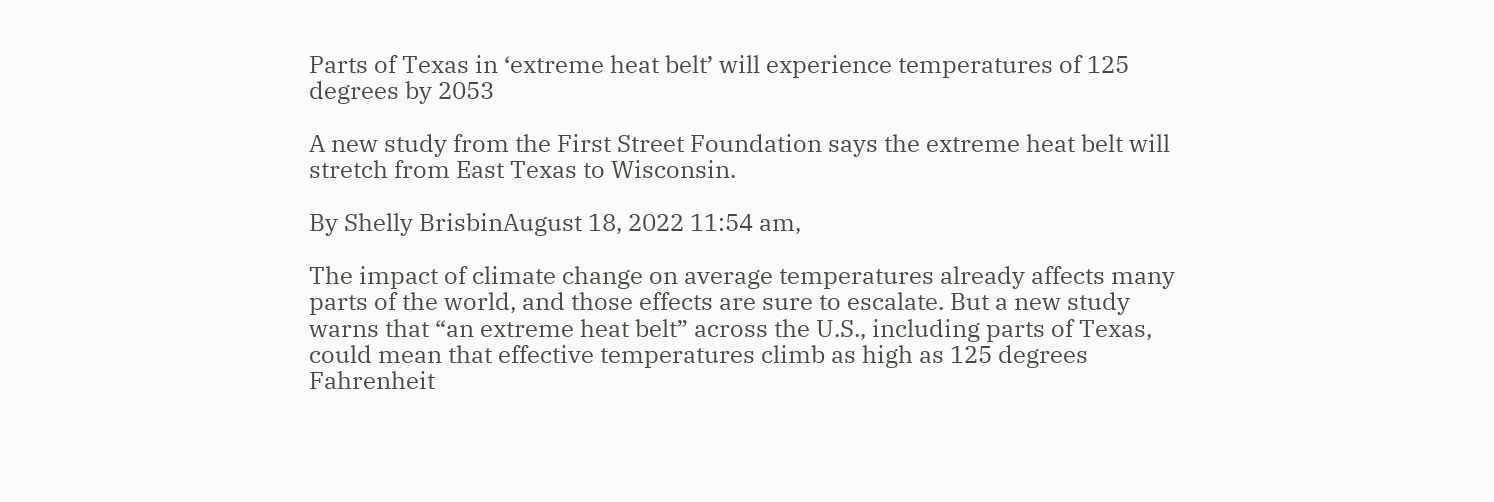Parts of Texas in ‘extreme heat belt’ will experience temperatures of 125 degrees by 2053

A new study from the First Street Foundation says the extreme heat belt will stretch from East Texas to Wisconsin.

By Shelly BrisbinAugust 18, 2022 11:54 am,

The impact of climate change on average temperatures already affects many parts of the world, and those effects are sure to escalate. But a new study warns that “an extreme heat belt” across the U.S., including parts of Texas, could mean that effective temperatures climb as high as 125 degrees Fahrenheit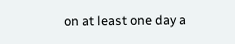on at least one day a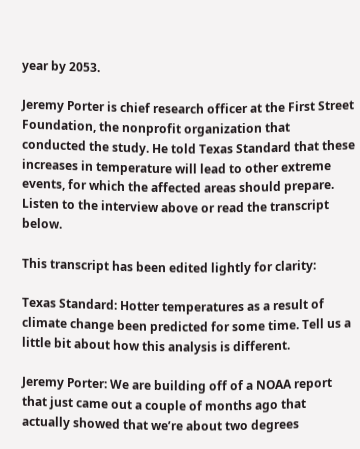year by 2053.

Jeremy Porter is chief research officer at the First Street Foundation, the nonprofit organization that conducted the study. He told Texas Standard that these increases in temperature will lead to other extreme events, for which the affected areas should prepare. Listen to the interview above or read the transcript below.

This transcript has been edited lightly for clarity:

Texas Standard: Hotter temperatures as a result of climate change been predicted for some time. Tell us a little bit about how this analysis is different.

Jeremy Porter: We are building off of a NOAA report that just came out a couple of months ago that actually showed that we’re about two degrees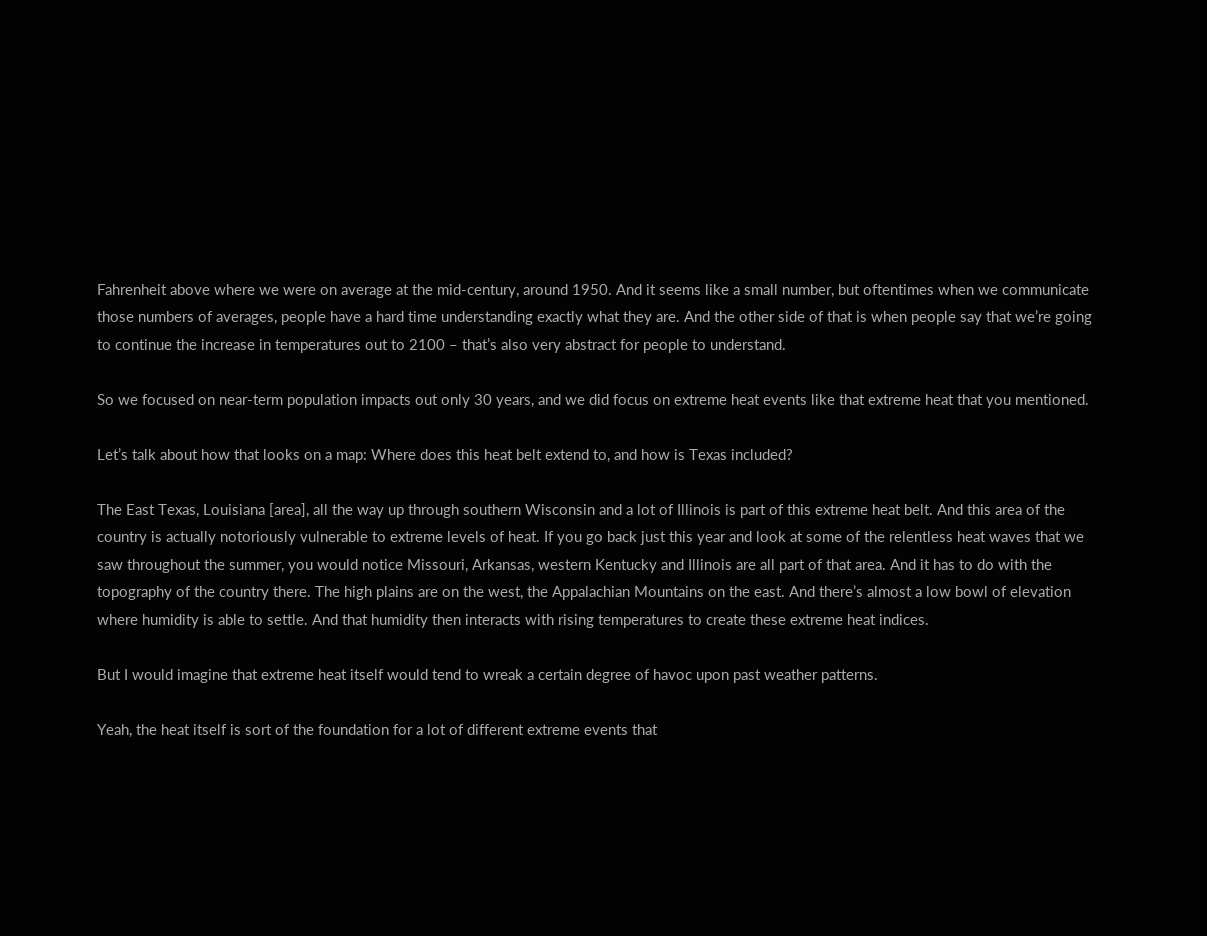Fahrenheit above where we were on average at the mid-century, around 1950. And it seems like a small number, but oftentimes when we communicate those numbers of averages, people have a hard time understanding exactly what they are. And the other side of that is when people say that we’re going to continue the increase in temperatures out to 2100 – that’s also very abstract for people to understand.

So we focused on near-term population impacts out only 30 years, and we did focus on extreme heat events like that extreme heat that you mentioned.

Let’s talk about how that looks on a map: Where does this heat belt extend to, and how is Texas included?

The East Texas, Louisiana [area], all the way up through southern Wisconsin and a lot of Illinois is part of this extreme heat belt. And this area of the country is actually notoriously vulnerable to extreme levels of heat. If you go back just this year and look at some of the relentless heat waves that we saw throughout the summer, you would notice Missouri, Arkansas, western Kentucky and Illinois are all part of that area. And it has to do with the topography of the country there. The high plains are on the west, the Appalachian Mountains on the east. And there’s almost a low bowl of elevation where humidity is able to settle. And that humidity then interacts with rising temperatures to create these extreme heat indices.

But I would imagine that extreme heat itself would tend to wreak a certain degree of havoc upon past weather patterns.

Yeah, the heat itself is sort of the foundation for a lot of different extreme events that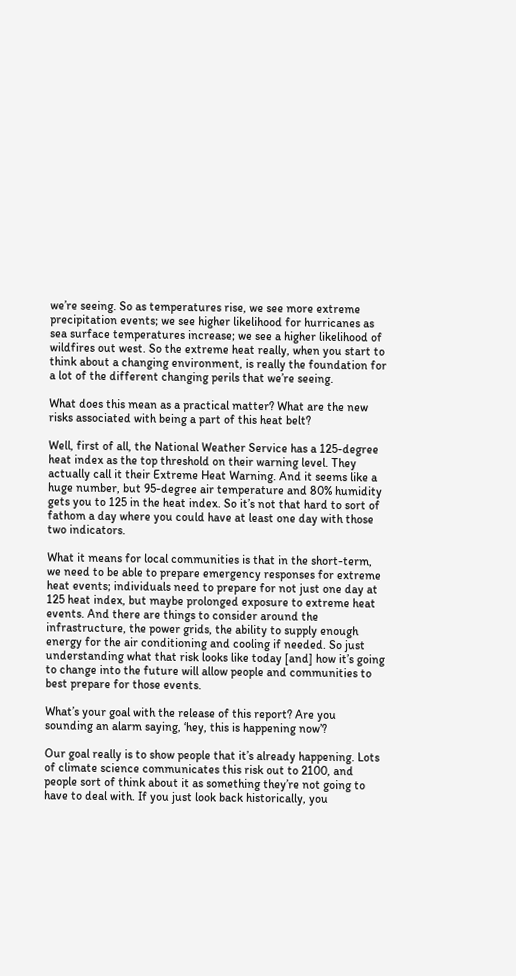we’re seeing. So as temperatures rise, we see more extreme precipitation events; we see higher likelihood for hurricanes as sea surface temperatures increase; we see a higher likelihood of wildfires out west. So the extreme heat really, when you start to think about a changing environment, is really the foundation for a lot of the different changing perils that we’re seeing.

What does this mean as a practical matter? What are the new risks associated with being a part of this heat belt?

Well, first of all, the National Weather Service has a 125-degree heat index as the top threshold on their warning level. They actually call it their Extreme Heat Warning. And it seems like a huge number, but 95-degree air temperature and 80% humidity gets you to 125 in the heat index. So it’s not that hard to sort of fathom a day where you could have at least one day with those two indicators.

What it means for local communities is that in the short-term, we need to be able to prepare emergency responses for extreme heat events; individuals need to prepare for not just one day at 125 heat index, but maybe prolonged exposure to extreme heat events. And there are things to consider around the infrastructure, the power grids, the ability to supply enough energy for the air conditioning and cooling if needed. So just understanding what that risk looks like today [and] how it’s going to change into the future will allow people and communities to best prepare for those events.

What’s your goal with the release of this report? Are you sounding an alarm saying, ‘hey, this is happening now’?

Our goal really is to show people that it’s already happening. Lots of climate science communicates this risk out to 2100, and people sort of think about it as something they’re not going to have to deal with. If you just look back historically, you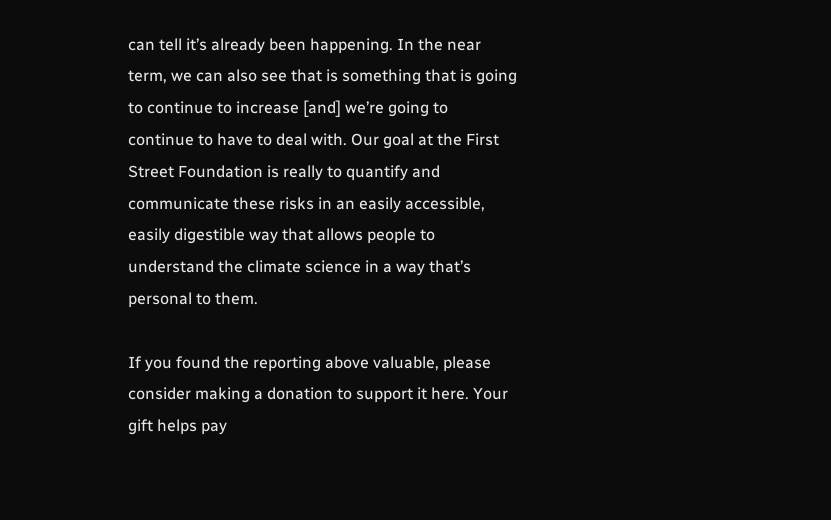can tell it’s already been happening. In the near term, we can also see that is something that is going to continue to increase [and] we’re going to continue to have to deal with. Our goal at the First Street Foundation is really to quantify and communicate these risks in an easily accessible, easily digestible way that allows people to understand the climate science in a way that’s personal to them.

If you found the reporting above valuable, please consider making a donation to support it here. Your gift helps pay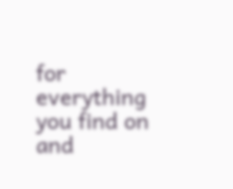for everything you find on and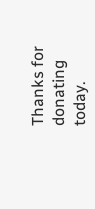Thanks for donating today.